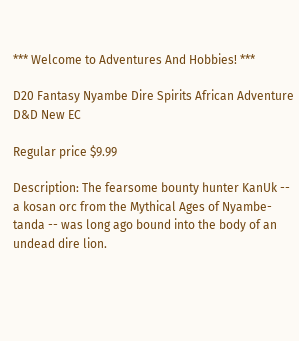*** Welcome to Adventures And Hobbies! ***

D20 Fantasy Nyambe Dire Spirits African Adventure D&D New EC

Regular price $9.99

Description: The fearsome bounty hunter KanUk -- a kosan orc from the Mythical Ages of Nyambe-tanda -- was long ago bound into the body of an undead dire lion.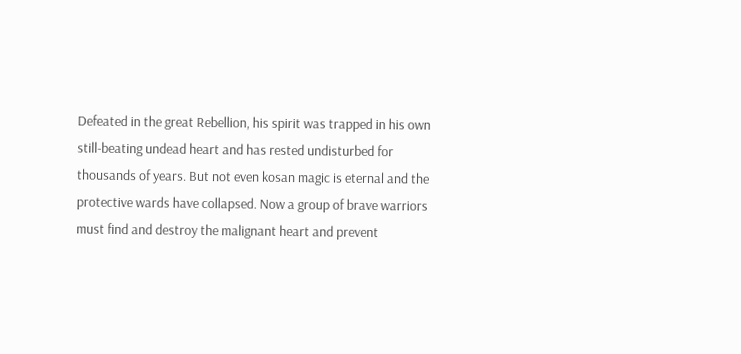Defeated in the great Rebellion, his spirit was trapped in his own still-beating undead heart and has rested undisturbed for thousands of years. But not even kosan magic is eternal and the protective wards have collapsed. Now a group of brave warriors must find and destroy the malignant heart and prevent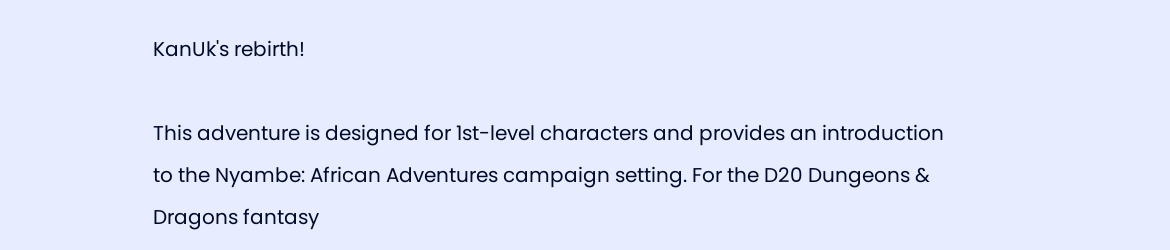KanUk's rebirth!

This adventure is designed for 1st-level characters and provides an introduction to the Nyambe: African Adventures campaign setting. For the D20 Dungeons & Dragons fantasy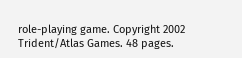role-playing game. Copyright 2002 Trident/Atlas Games. 48 pages.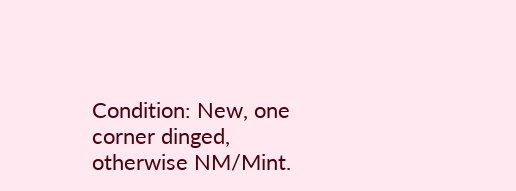Condition: New, one corner dinged, otherwise NM/Mint.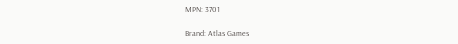MPN: 3701

Brand: Atlas Games